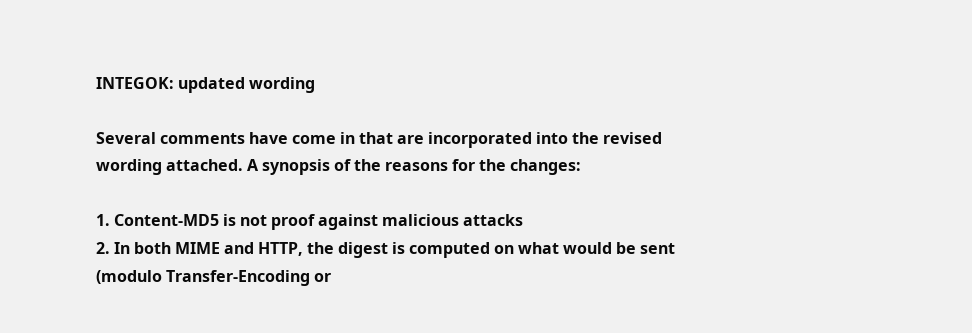INTEGOK: updated wording

Several comments have come in that are incorporated into the revised
wording attached. A synopsis of the reasons for the changes:

1. Content-MD5 is not proof against malicious attacks
2. In both MIME and HTTP, the digest is computed on what would be sent
(modulo Transfer-Encoding or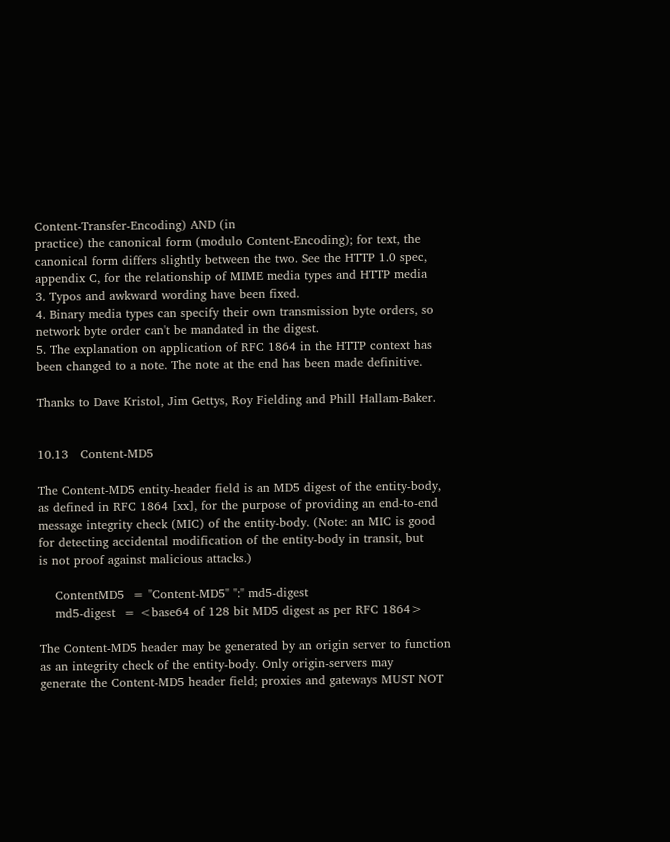Content-Transfer-Encoding) AND (in
practice) the canonical form (modulo Content-Encoding); for text, the
canonical form differs slightly between the two. See the HTTP 1.0 spec,
appendix C, for the relationship of MIME media types and HTTP media
3. Typos and awkward wording have been fixed.
4. Binary media types can specify their own transmission byte orders, so
network byte order can't be mandated in the digest.
5. The explanation on application of RFC 1864 in the HTTP context has
been changed to a note. The note at the end has been made definitive.

Thanks to Dave Kristol, Jim Gettys, Roy Fielding and Phill Hallam-Baker.


10.13   Content-MD5

The Content-MD5 entity-header field is an MD5 digest of the entity-body,
as defined in RFC 1864 [xx], for the purpose of providing an end-to-end
message integrity check (MIC) of the entity-body. (Note: an MIC is good
for detecting accidental modification of the entity-body in transit, but
is not proof against malicious attacks.)

    ContentMD5  = "Content-MD5" ":" md5-digest
    md5-digest  = <base64 of 128 bit MD5 digest as per RFC 1864>

The Content-MD5 header may be generated by an origin server to function
as an integrity check of the entity-body. Only origin-servers may
generate the Content-MD5 header field; proxies and gateways MUST NOT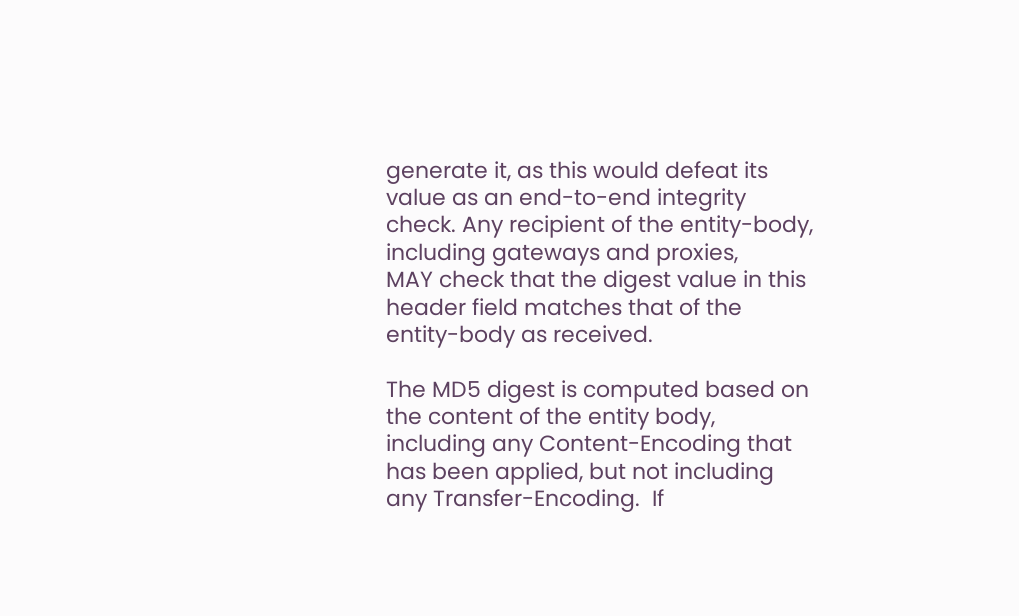generate it, as this would defeat its value as an end-to-end integrity
check. Any recipient of the entity-body, including gateways and proxies,
MAY check that the digest value in this header field matches that of the
entity-body as received.

The MD5 digest is computed based on the content of the entity body,
including any Content-Encoding that has been applied, but not including
any Transfer-Encoding.  If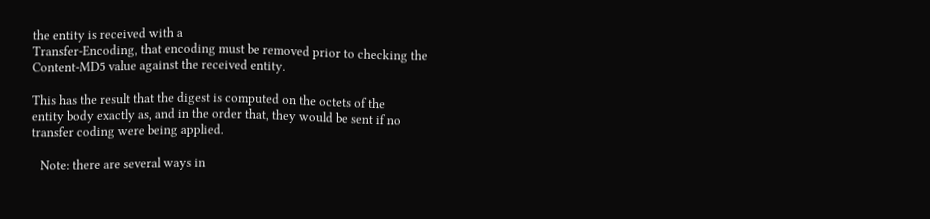the entity is received with a
Transfer-Encoding, that encoding must be removed prior to checking the
Content-MD5 value against the received entity.

This has the result that the digest is computed on the octets of the
entity body exactly as, and in the order that, they would be sent if no
transfer coding were being applied.

   Note: there are several ways in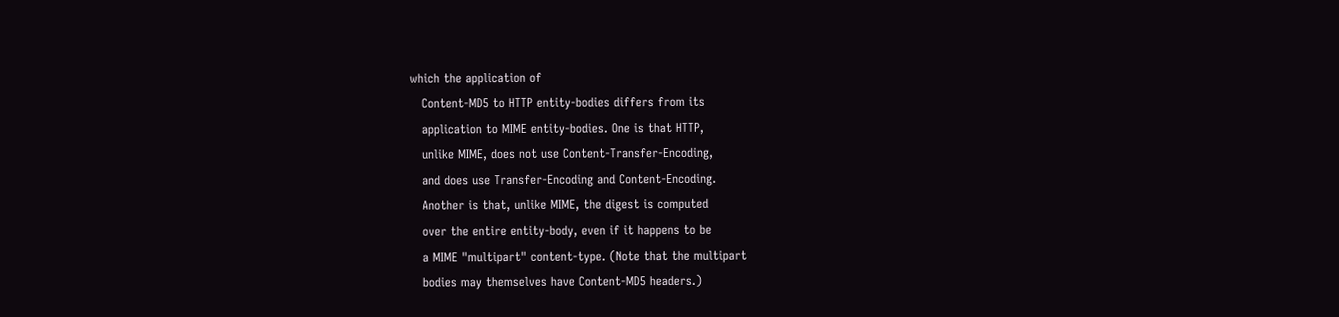which the application of
   Content-MD5 to HTTP entity-bodies differs from its
   application to MIME entity-bodies. One is that HTTP,
   unlike MIME, does not use Content-Transfer-Encoding,
   and does use Transfer-Encoding and Content-Encoding.
   Another is that, unlike MIME, the digest is computed
   over the entire entity-body, even if it happens to be
   a MIME "multipart" content-type. (Note that the multipart
   bodies may themselves have Content-MD5 headers.)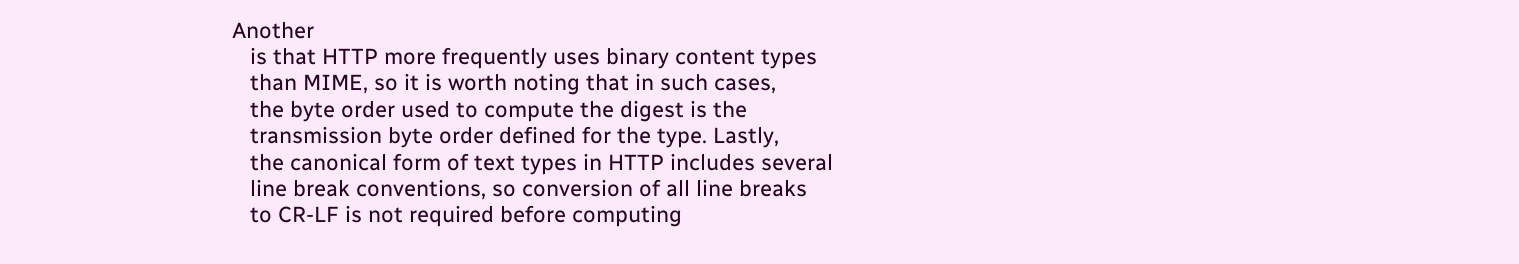Another
   is that HTTP more frequently uses binary content types
   than MIME, so it is worth noting that in such cases,
   the byte order used to compute the digest is the
   transmission byte order defined for the type. Lastly,
   the canonical form of text types in HTTP includes several
   line break conventions, so conversion of all line breaks
   to CR-LF is not required before computing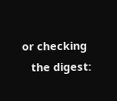or checking
   the digest: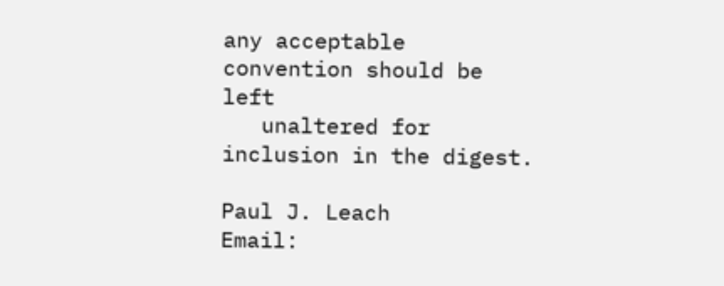any acceptable convention should be left
   unaltered for inclusion in the digest.

Paul J. Leach            Email: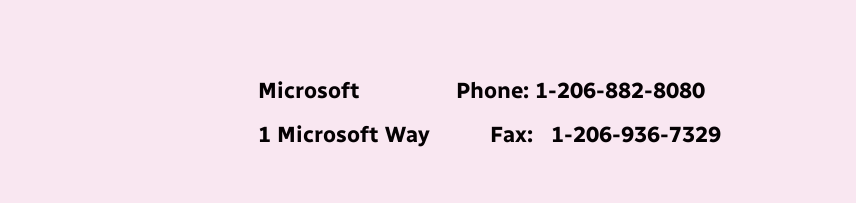Microsoft                Phone: 1-206-882-8080
1 Microsoft Way          Fax:   1-206-936-7329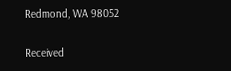Redmond, WA 98052

Received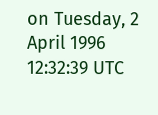on Tuesday, 2 April 1996 12:32:39 UTC